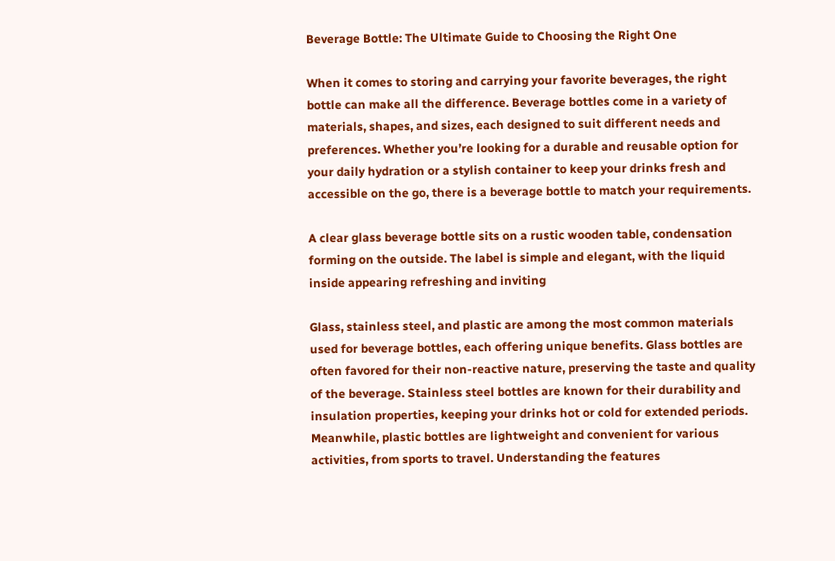Beverage Bottle: The Ultimate Guide to Choosing the Right One

When it comes to storing and carrying your favorite beverages, the right bottle can make all the difference. Beverage bottles come in a variety of materials, shapes, and sizes, each designed to suit different needs and preferences. Whether you’re looking for a durable and reusable option for your daily hydration or a stylish container to keep your drinks fresh and accessible on the go, there is a beverage bottle to match your requirements.

A clear glass beverage bottle sits on a rustic wooden table, condensation forming on the outside. The label is simple and elegant, with the liquid inside appearing refreshing and inviting

Glass, stainless steel, and plastic are among the most common materials used for beverage bottles, each offering unique benefits. Glass bottles are often favored for their non-reactive nature, preserving the taste and quality of the beverage. Stainless steel bottles are known for their durability and insulation properties, keeping your drinks hot or cold for extended periods. Meanwhile, plastic bottles are lightweight and convenient for various activities, from sports to travel. Understanding the features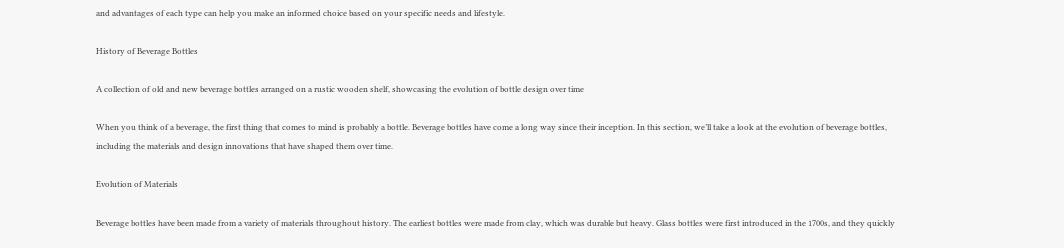and advantages of each type can help you make an informed choice based on your specific needs and lifestyle.

History of Beverage Bottles

A collection of old and new beverage bottles arranged on a rustic wooden shelf, showcasing the evolution of bottle design over time

When you think of a beverage, the first thing that comes to mind is probably a bottle. Beverage bottles have come a long way since their inception. In this section, we’ll take a look at the evolution of beverage bottles, including the materials and design innovations that have shaped them over time.

Evolution of Materials

Beverage bottles have been made from a variety of materials throughout history. The earliest bottles were made from clay, which was durable but heavy. Glass bottles were first introduced in the 1700s, and they quickly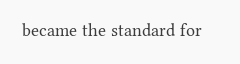became the standard for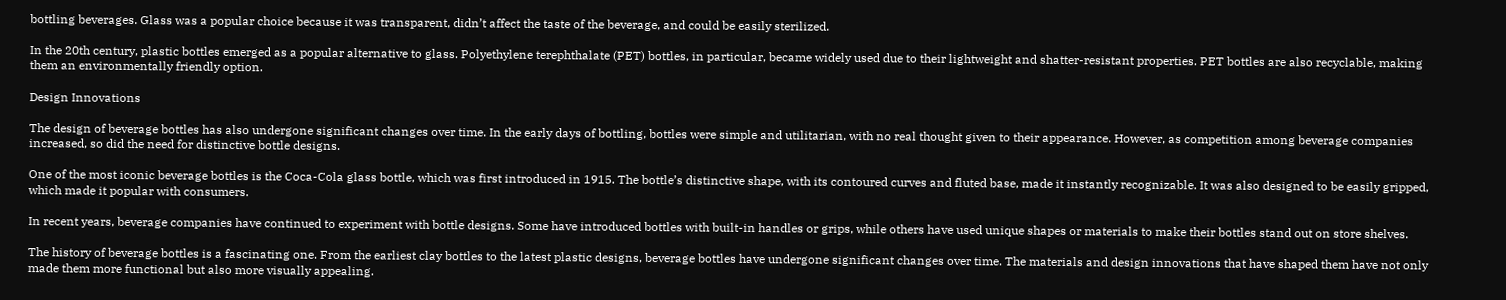bottling beverages. Glass was a popular choice because it was transparent, didn’t affect the taste of the beverage, and could be easily sterilized.

In the 20th century, plastic bottles emerged as a popular alternative to glass. Polyethylene terephthalate (PET) bottles, in particular, became widely used due to their lightweight and shatter-resistant properties. PET bottles are also recyclable, making them an environmentally friendly option.

Design Innovations

The design of beverage bottles has also undergone significant changes over time. In the early days of bottling, bottles were simple and utilitarian, with no real thought given to their appearance. However, as competition among beverage companies increased, so did the need for distinctive bottle designs.

One of the most iconic beverage bottles is the Coca-Cola glass bottle, which was first introduced in 1915. The bottle’s distinctive shape, with its contoured curves and fluted base, made it instantly recognizable. It was also designed to be easily gripped, which made it popular with consumers.

In recent years, beverage companies have continued to experiment with bottle designs. Some have introduced bottles with built-in handles or grips, while others have used unique shapes or materials to make their bottles stand out on store shelves.

The history of beverage bottles is a fascinating one. From the earliest clay bottles to the latest plastic designs, beverage bottles have undergone significant changes over time. The materials and design innovations that have shaped them have not only made them more functional but also more visually appealing.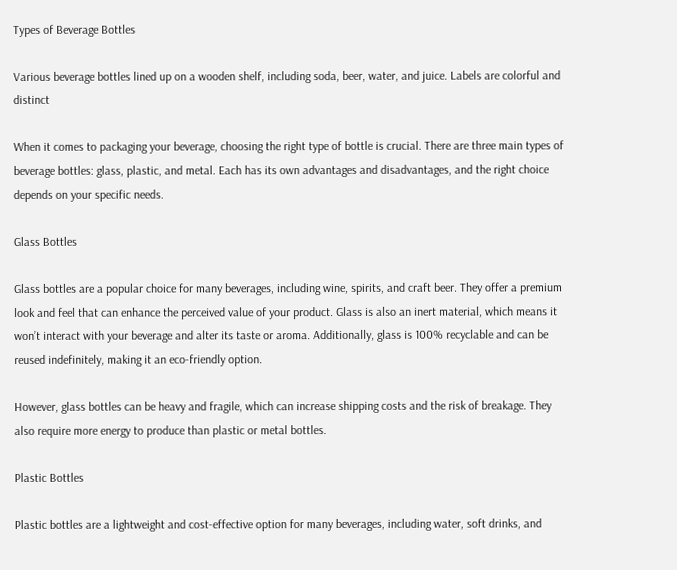Types of Beverage Bottles

Various beverage bottles lined up on a wooden shelf, including soda, beer, water, and juice. Labels are colorful and distinct

When it comes to packaging your beverage, choosing the right type of bottle is crucial. There are three main types of beverage bottles: glass, plastic, and metal. Each has its own advantages and disadvantages, and the right choice depends on your specific needs.

Glass Bottles

Glass bottles are a popular choice for many beverages, including wine, spirits, and craft beer. They offer a premium look and feel that can enhance the perceived value of your product. Glass is also an inert material, which means it won’t interact with your beverage and alter its taste or aroma. Additionally, glass is 100% recyclable and can be reused indefinitely, making it an eco-friendly option.

However, glass bottles can be heavy and fragile, which can increase shipping costs and the risk of breakage. They also require more energy to produce than plastic or metal bottles.

Plastic Bottles

Plastic bottles are a lightweight and cost-effective option for many beverages, including water, soft drinks, and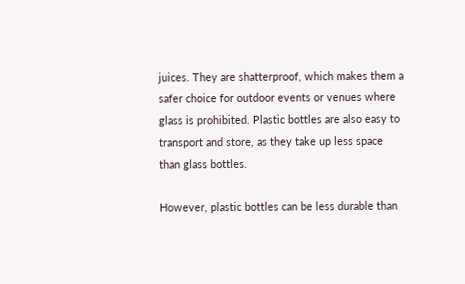juices. They are shatterproof, which makes them a safer choice for outdoor events or venues where glass is prohibited. Plastic bottles are also easy to transport and store, as they take up less space than glass bottles.

However, plastic bottles can be less durable than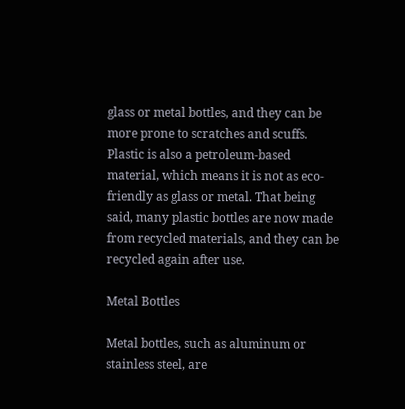glass or metal bottles, and they can be more prone to scratches and scuffs. Plastic is also a petroleum-based material, which means it is not as eco-friendly as glass or metal. That being said, many plastic bottles are now made from recycled materials, and they can be recycled again after use.

Metal Bottles

Metal bottles, such as aluminum or stainless steel, are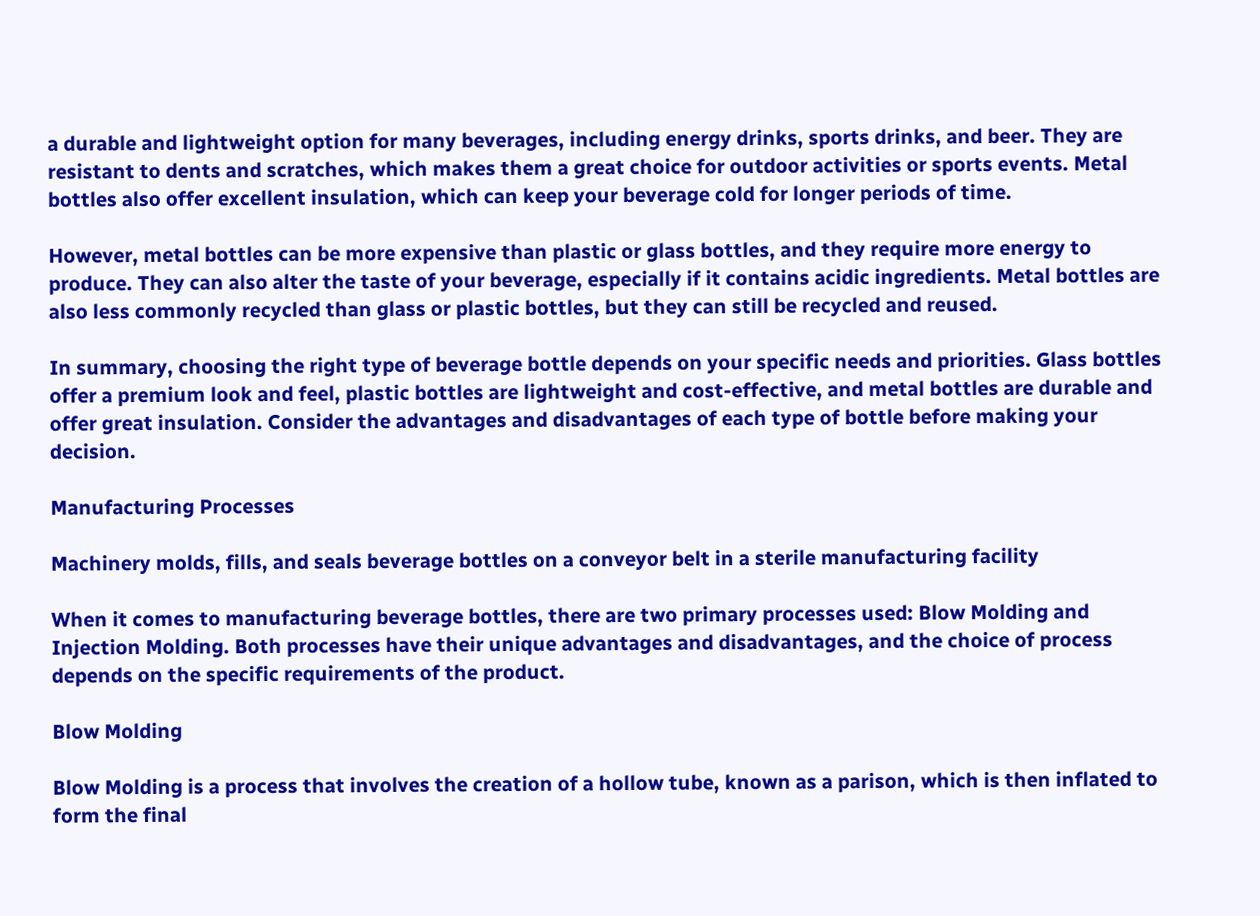a durable and lightweight option for many beverages, including energy drinks, sports drinks, and beer. They are resistant to dents and scratches, which makes them a great choice for outdoor activities or sports events. Metal bottles also offer excellent insulation, which can keep your beverage cold for longer periods of time.

However, metal bottles can be more expensive than plastic or glass bottles, and they require more energy to produce. They can also alter the taste of your beverage, especially if it contains acidic ingredients. Metal bottles are also less commonly recycled than glass or plastic bottles, but they can still be recycled and reused.

In summary, choosing the right type of beverage bottle depends on your specific needs and priorities. Glass bottles offer a premium look and feel, plastic bottles are lightweight and cost-effective, and metal bottles are durable and offer great insulation. Consider the advantages and disadvantages of each type of bottle before making your decision.

Manufacturing Processes

Machinery molds, fills, and seals beverage bottles on a conveyor belt in a sterile manufacturing facility

When it comes to manufacturing beverage bottles, there are two primary processes used: Blow Molding and Injection Molding. Both processes have their unique advantages and disadvantages, and the choice of process depends on the specific requirements of the product.

Blow Molding

Blow Molding is a process that involves the creation of a hollow tube, known as a parison, which is then inflated to form the final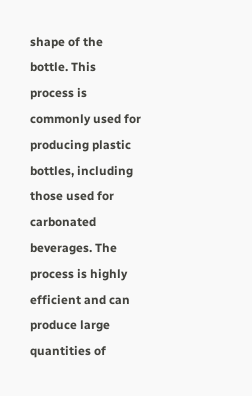shape of the bottle. This process is commonly used for producing plastic bottles, including those used for carbonated beverages. The process is highly efficient and can produce large quantities of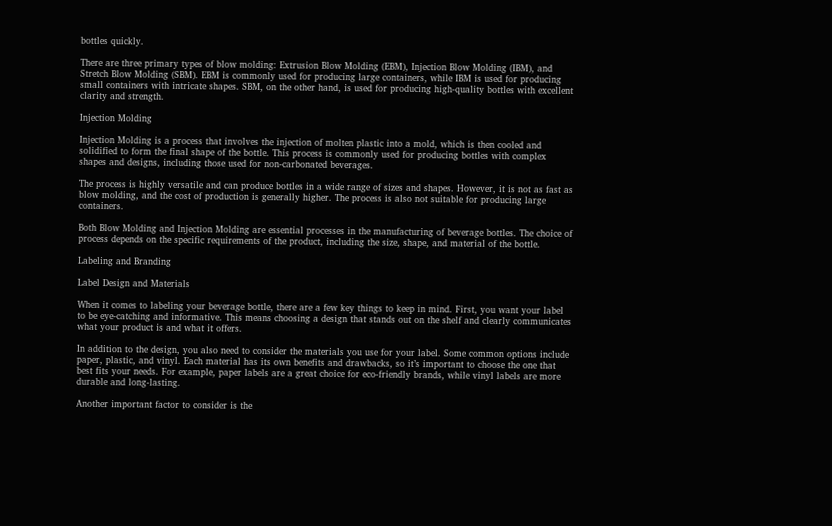bottles quickly.

There are three primary types of blow molding: Extrusion Blow Molding (EBM), Injection Blow Molding (IBM), and Stretch Blow Molding (SBM). EBM is commonly used for producing large containers, while IBM is used for producing small containers with intricate shapes. SBM, on the other hand, is used for producing high-quality bottles with excellent clarity and strength.

Injection Molding

Injection Molding is a process that involves the injection of molten plastic into a mold, which is then cooled and solidified to form the final shape of the bottle. This process is commonly used for producing bottles with complex shapes and designs, including those used for non-carbonated beverages.

The process is highly versatile and can produce bottles in a wide range of sizes and shapes. However, it is not as fast as blow molding, and the cost of production is generally higher. The process is also not suitable for producing large containers.

Both Blow Molding and Injection Molding are essential processes in the manufacturing of beverage bottles. The choice of process depends on the specific requirements of the product, including the size, shape, and material of the bottle.

Labeling and Branding

Label Design and Materials

When it comes to labeling your beverage bottle, there are a few key things to keep in mind. First, you want your label to be eye-catching and informative. This means choosing a design that stands out on the shelf and clearly communicates what your product is and what it offers.

In addition to the design, you also need to consider the materials you use for your label. Some common options include paper, plastic, and vinyl. Each material has its own benefits and drawbacks, so it’s important to choose the one that best fits your needs. For example, paper labels are a great choice for eco-friendly brands, while vinyl labels are more durable and long-lasting.

Another important factor to consider is the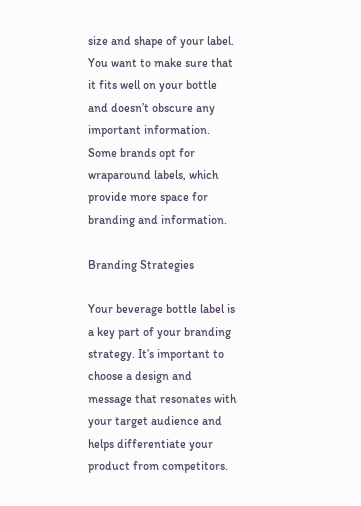size and shape of your label. You want to make sure that it fits well on your bottle and doesn’t obscure any important information. Some brands opt for wraparound labels, which provide more space for branding and information.

Branding Strategies

Your beverage bottle label is a key part of your branding strategy. It’s important to choose a design and message that resonates with your target audience and helps differentiate your product from competitors.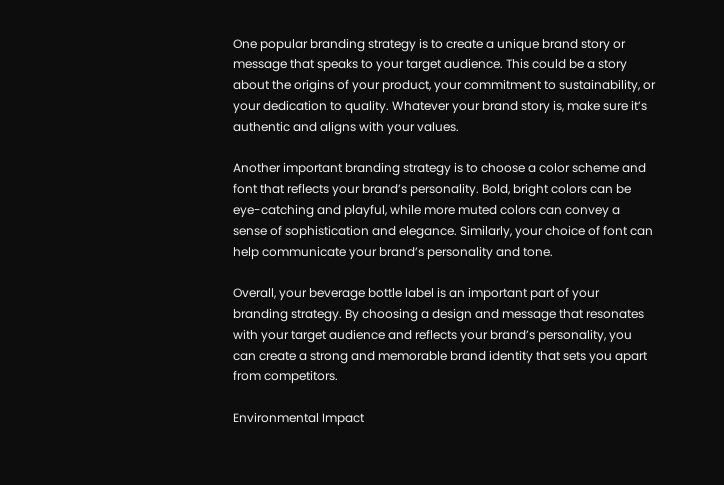One popular branding strategy is to create a unique brand story or message that speaks to your target audience. This could be a story about the origins of your product, your commitment to sustainability, or your dedication to quality. Whatever your brand story is, make sure it’s authentic and aligns with your values.

Another important branding strategy is to choose a color scheme and font that reflects your brand’s personality. Bold, bright colors can be eye-catching and playful, while more muted colors can convey a sense of sophistication and elegance. Similarly, your choice of font can help communicate your brand’s personality and tone.

Overall, your beverage bottle label is an important part of your branding strategy. By choosing a design and message that resonates with your target audience and reflects your brand’s personality, you can create a strong and memorable brand identity that sets you apart from competitors.

Environmental Impact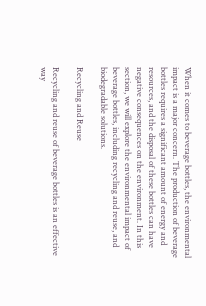When it comes to beverage bottles, the environmental impact is a major concern. The production of beverage bottles requires a significant amount of energy and resources, and the disposal of these bottles can have negative consequences on the environment. In this section, we will explore the environmental impact of beverage bottles, including recycling and reuse, and biodegradable solutions.

Recycling and Reuse

Recycling and reuse of beverage bottles is an effective way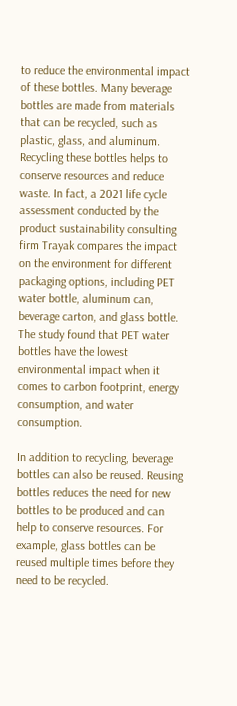to reduce the environmental impact of these bottles. Many beverage bottles are made from materials that can be recycled, such as plastic, glass, and aluminum. Recycling these bottles helps to conserve resources and reduce waste. In fact, a 2021 life cycle assessment conducted by the product sustainability consulting firm Trayak compares the impact on the environment for different packaging options, including PET water bottle, aluminum can, beverage carton, and glass bottle. The study found that PET water bottles have the lowest environmental impact when it comes to carbon footprint, energy consumption, and water consumption.

In addition to recycling, beverage bottles can also be reused. Reusing bottles reduces the need for new bottles to be produced and can help to conserve resources. For example, glass bottles can be reused multiple times before they need to be recycled.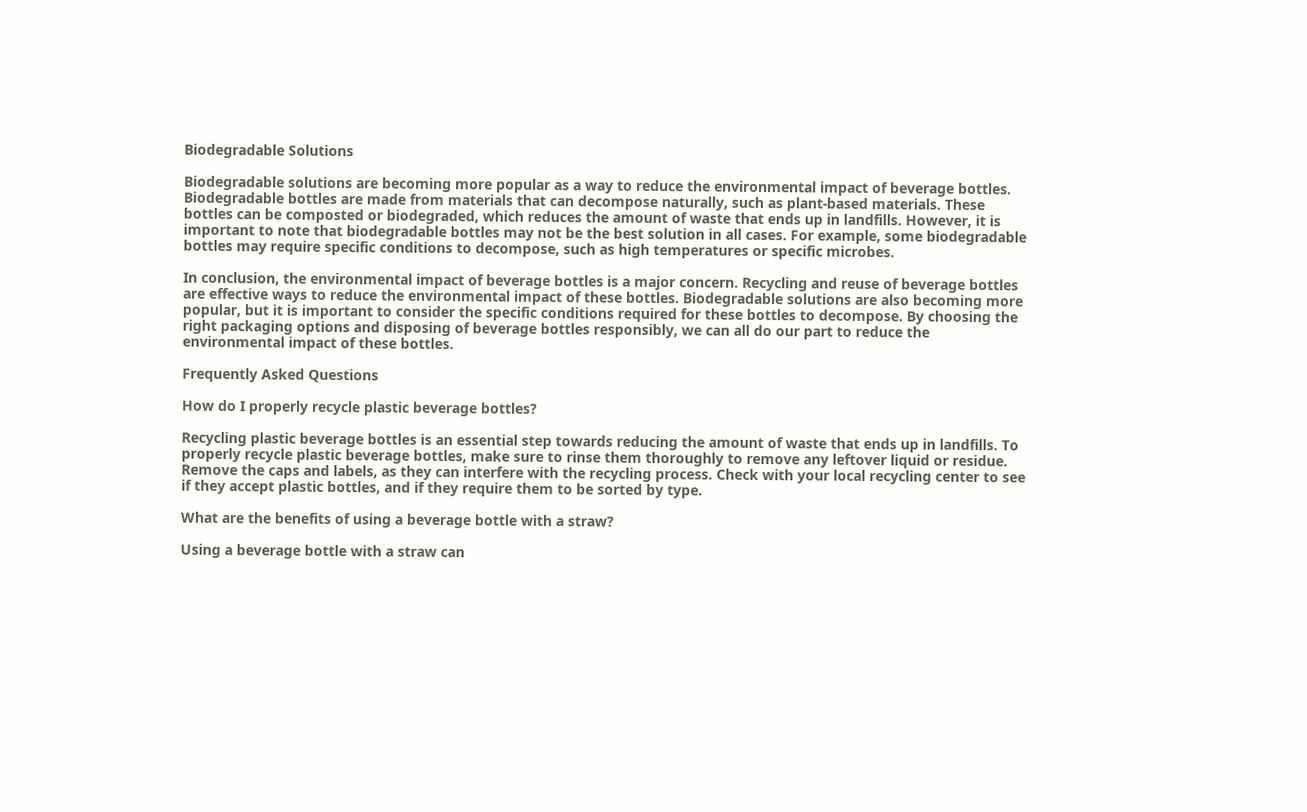Biodegradable Solutions

Biodegradable solutions are becoming more popular as a way to reduce the environmental impact of beverage bottles. Biodegradable bottles are made from materials that can decompose naturally, such as plant-based materials. These bottles can be composted or biodegraded, which reduces the amount of waste that ends up in landfills. However, it is important to note that biodegradable bottles may not be the best solution in all cases. For example, some biodegradable bottles may require specific conditions to decompose, such as high temperatures or specific microbes.

In conclusion, the environmental impact of beverage bottles is a major concern. Recycling and reuse of beverage bottles are effective ways to reduce the environmental impact of these bottles. Biodegradable solutions are also becoming more popular, but it is important to consider the specific conditions required for these bottles to decompose. By choosing the right packaging options and disposing of beverage bottles responsibly, we can all do our part to reduce the environmental impact of these bottles.

Frequently Asked Questions

How do I properly recycle plastic beverage bottles?

Recycling plastic beverage bottles is an essential step towards reducing the amount of waste that ends up in landfills. To properly recycle plastic beverage bottles, make sure to rinse them thoroughly to remove any leftover liquid or residue. Remove the caps and labels, as they can interfere with the recycling process. Check with your local recycling center to see if they accept plastic bottles, and if they require them to be sorted by type.

What are the benefits of using a beverage bottle with a straw?

Using a beverage bottle with a straw can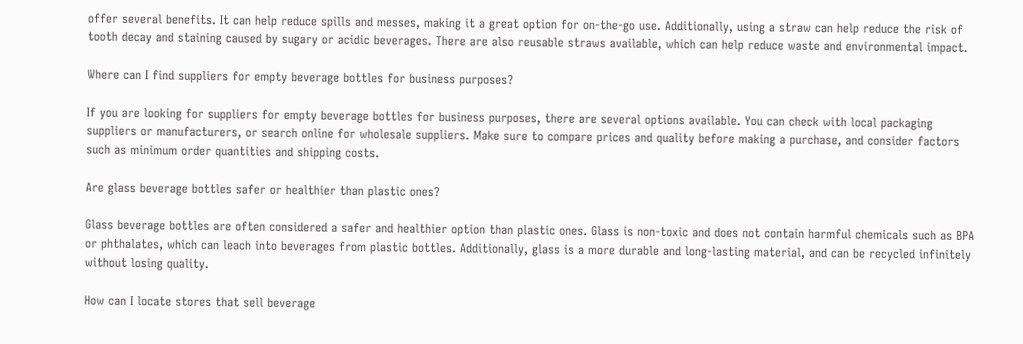offer several benefits. It can help reduce spills and messes, making it a great option for on-the-go use. Additionally, using a straw can help reduce the risk of tooth decay and staining caused by sugary or acidic beverages. There are also reusable straws available, which can help reduce waste and environmental impact.

Where can I find suppliers for empty beverage bottles for business purposes?

If you are looking for suppliers for empty beverage bottles for business purposes, there are several options available. You can check with local packaging suppliers or manufacturers, or search online for wholesale suppliers. Make sure to compare prices and quality before making a purchase, and consider factors such as minimum order quantities and shipping costs.

Are glass beverage bottles safer or healthier than plastic ones?

Glass beverage bottles are often considered a safer and healthier option than plastic ones. Glass is non-toxic and does not contain harmful chemicals such as BPA or phthalates, which can leach into beverages from plastic bottles. Additionally, glass is a more durable and long-lasting material, and can be recycled infinitely without losing quality.

How can I locate stores that sell beverage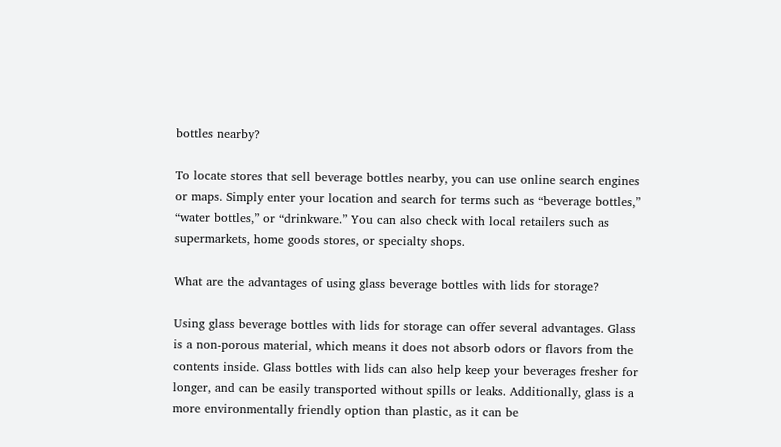bottles nearby?

To locate stores that sell beverage bottles nearby, you can use online search engines or maps. Simply enter your location and search for terms such as “beverage bottles,” “water bottles,” or “drinkware.” You can also check with local retailers such as supermarkets, home goods stores, or specialty shops.

What are the advantages of using glass beverage bottles with lids for storage?

Using glass beverage bottles with lids for storage can offer several advantages. Glass is a non-porous material, which means it does not absorb odors or flavors from the contents inside. Glass bottles with lids can also help keep your beverages fresher for longer, and can be easily transported without spills or leaks. Additionally, glass is a more environmentally friendly option than plastic, as it can be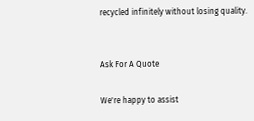recycled infinitely without losing quality.


Ask For A Quote

We're happy to assist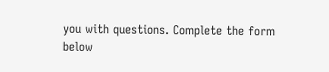you with questions. Complete the form below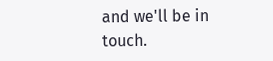and we'll be in touch.